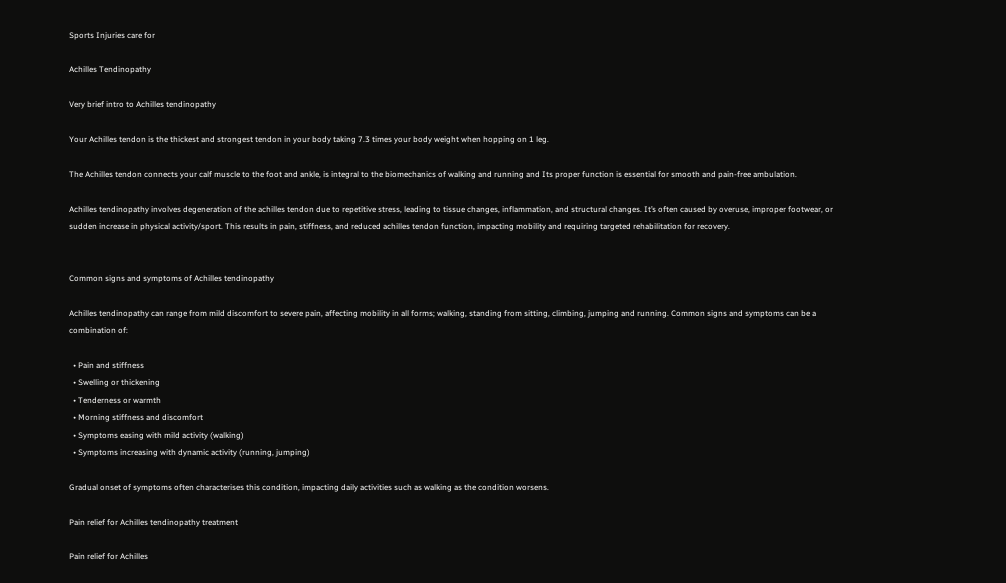Sports Injuries care for

Achilles Tendinopathy

Very brief intro to Achilles tendinopathy

Your Achilles tendon is the thickest and strongest tendon in your body taking 7.3 times your body weight when hopping on 1 leg.

The Achilles tendon connects your calf muscle to the foot and ankle, is integral to the biomechanics of walking and running and Its proper function is essential for smooth and pain-free ambulation.

Achilles tendinopathy involves degeneration of the achilles tendon due to repetitive stress, leading to tissue changes, inflammation, and structural changes. It’s often caused by overuse, improper footwear, or sudden increase in physical activity/sport. This results in pain, stiffness, and reduced achilles tendon function, impacting mobility and requiring targeted rehabilitation for recovery.


Common signs and symptoms of Achilles tendinopathy

Achilles tendinopathy can range from mild discomfort to severe pain, affecting mobility in all forms; walking, standing from sitting, climbing, jumping and running. Common signs and symptoms can be a combination of:

  • Pain and stiffness
  • Swelling or thickening
  • Tenderness or warmth
  • Morning stiffness and discomfort
  • Symptoms easing with mild activity (walking)
  • Symptoms increasing with dynamic activity (running, jumping)

Gradual onset of symptoms often characterises this condition, impacting daily activities such as walking as the condition worsens.

Pain relief for Achilles tendinopathy treatment

Pain relief for Achilles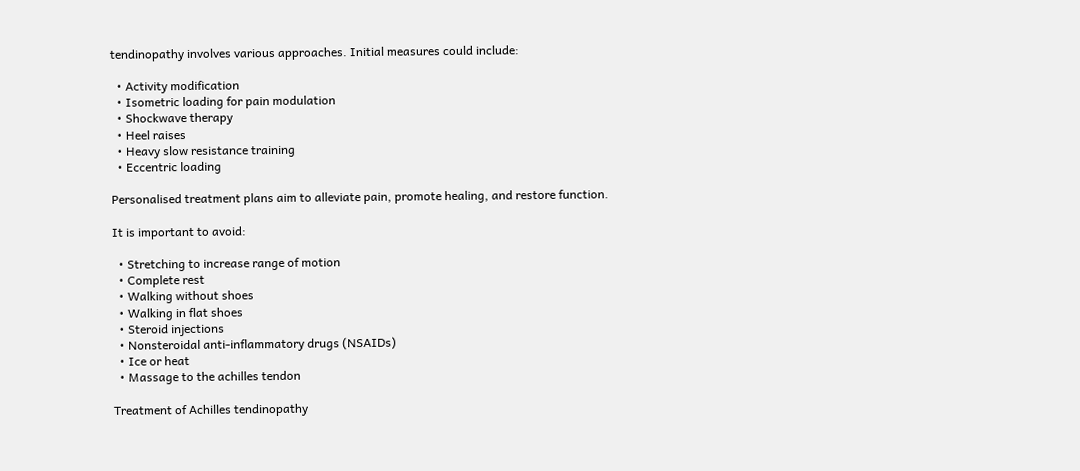tendinopathy involves various approaches. Initial measures could include:

  • Activity modification
  • Isometric loading for pain modulation
  • Shockwave therapy
  • Heel raises
  • Heavy slow resistance training
  • Eccentric loading

Personalised treatment plans aim to alleviate pain, promote healing, and restore function.

It is important to avoid:

  • Stretching to increase range of motion
  • Complete rest
  • Walking without shoes
  • Walking in flat shoes
  • Steroid injections
  • Nonsteroidal anti-inflammatory drugs (NSAIDs)
  • Ice or heat
  • Massage to the achilles tendon

Treatment of Achilles tendinopathy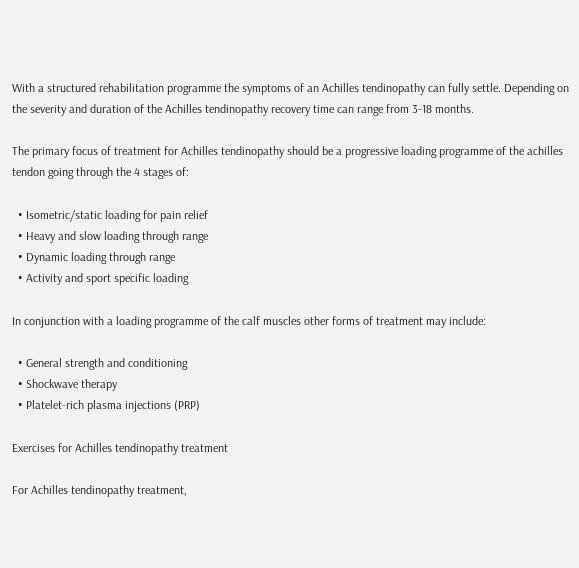With a structured rehabilitation programme the symptoms of an Achilles tendinopathy can fully settle. Depending on the severity and duration of the Achilles tendinopathy recovery time can range from 3-18 months.

The primary focus of treatment for Achilles tendinopathy should be a progressive loading programme of the achilles tendon going through the 4 stages of:

  • Isometric/static loading for pain relief
  • Heavy and slow loading through range
  • Dynamic loading through range
  • Activity and sport specific loading

In conjunction with a loading programme of the calf muscles other forms of treatment may include:

  • General strength and conditioning
  • Shockwave therapy
  • Platelet-rich plasma injections (PRP)

Exercises for Achilles tendinopathy treatment

For Achilles tendinopathy treatment,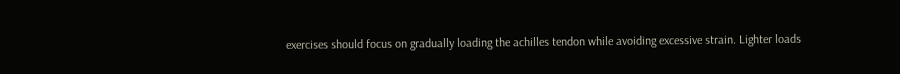exercises should focus on gradually loading the achilles tendon while avoiding excessive strain. Lighter loads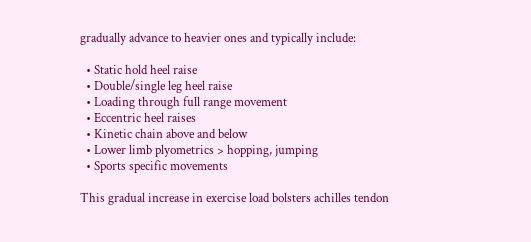gradually advance to heavier ones and typically include:

  • Static hold heel raise
  • Double/single leg heel raise
  • Loading through full range movement
  • Eccentric heel raises
  • Kinetic chain above and below
  • Lower limb plyometrics > hopping, jumping
  • Sports specific movements

This gradual increase in exercise load bolsters achilles tendon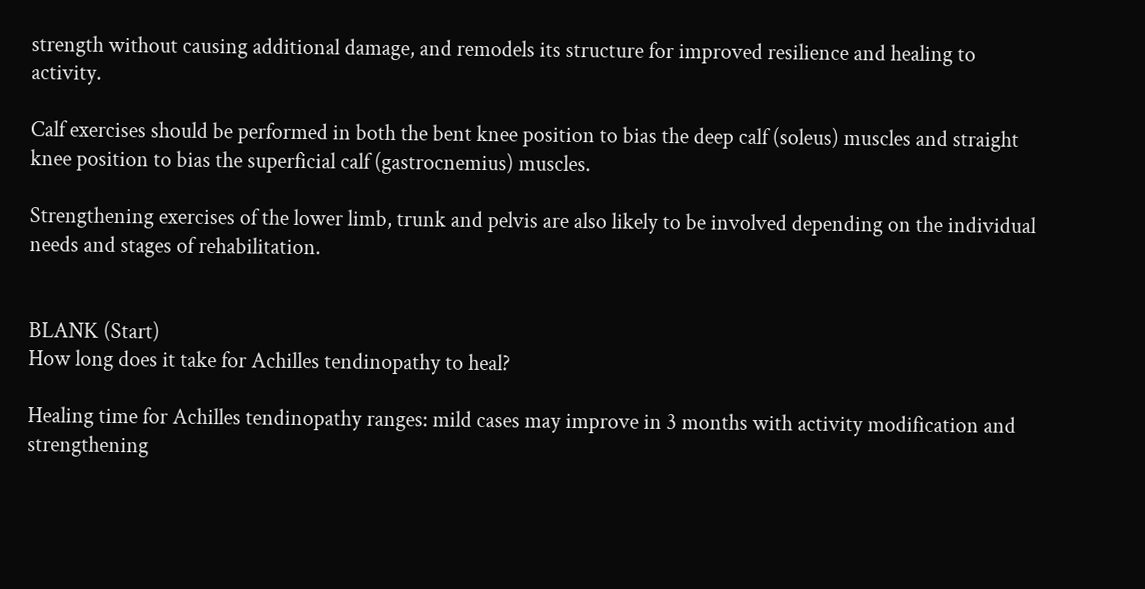strength without causing additional damage, and remodels its structure for improved resilience and healing to activity.

Calf exercises should be performed in both the bent knee position to bias the deep calf (soleus) muscles and straight knee position to bias the superficial calf (gastrocnemius) muscles.

Strengthening exercises of the lower limb, trunk and pelvis are also likely to be involved depending on the individual needs and stages of rehabilitation.


BLANK (Start)
How long does it take for Achilles tendinopathy to heal?

Healing time for Achilles tendinopathy ranges: mild cases may improve in 3 months with activity modification and strengthening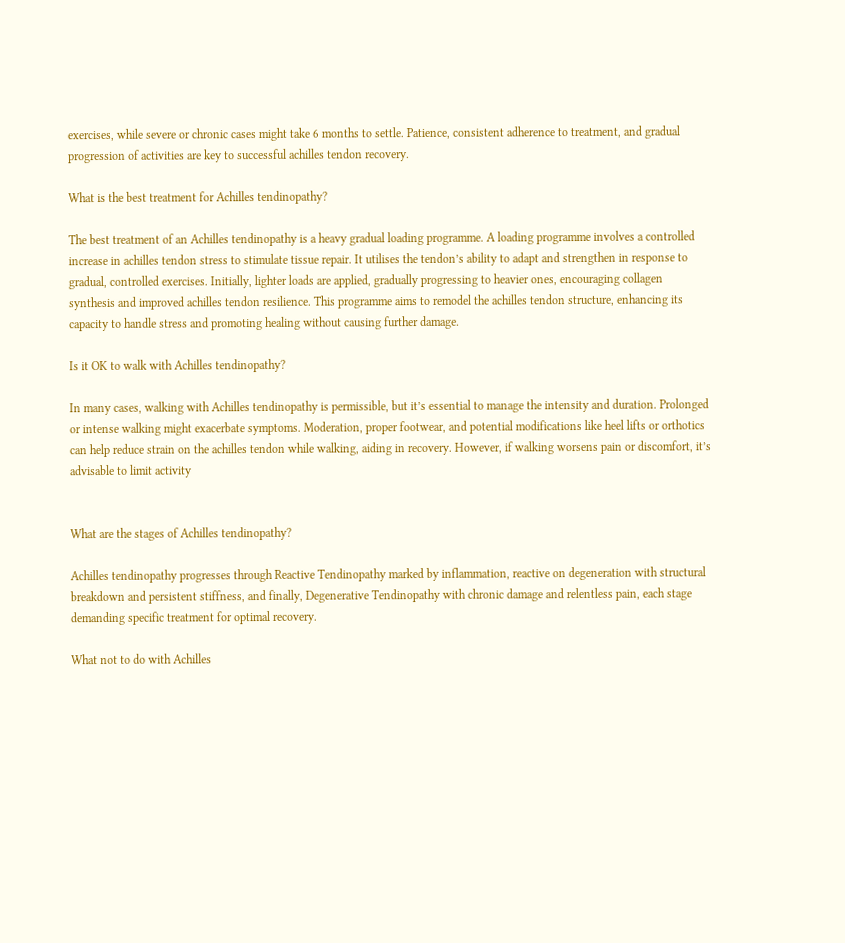exercises, while severe or chronic cases might take 6 months to settle. Patience, consistent adherence to treatment, and gradual progression of activities are key to successful achilles tendon recovery.

What is the best treatment for Achilles tendinopathy?

The best treatment of an Achilles tendinopathy is a heavy gradual loading programme. A loading programme involves a controlled increase in achilles tendon stress to stimulate tissue repair. It utilises the tendon’s ability to adapt and strengthen in response to gradual, controlled exercises. Initially, lighter loads are applied, gradually progressing to heavier ones, encouraging collagen synthesis and improved achilles tendon resilience. This programme aims to remodel the achilles tendon structure, enhancing its capacity to handle stress and promoting healing without causing further damage.

Is it OK to walk with Achilles tendinopathy?

In many cases, walking with Achilles tendinopathy is permissible, but it’s essential to manage the intensity and duration. Prolonged or intense walking might exacerbate symptoms. Moderation, proper footwear, and potential modifications like heel lifts or orthotics can help reduce strain on the achilles tendon while walking, aiding in recovery. However, if walking worsens pain or discomfort, it’s advisable to limit activity


What are the stages of Achilles tendinopathy?

Achilles tendinopathy progresses through Reactive Tendinopathy marked by inflammation, reactive on degeneration with structural breakdown and persistent stiffness, and finally, Degenerative Tendinopathy with chronic damage and relentless pain, each stage demanding specific treatment for optimal recovery.

What not to do with Achilles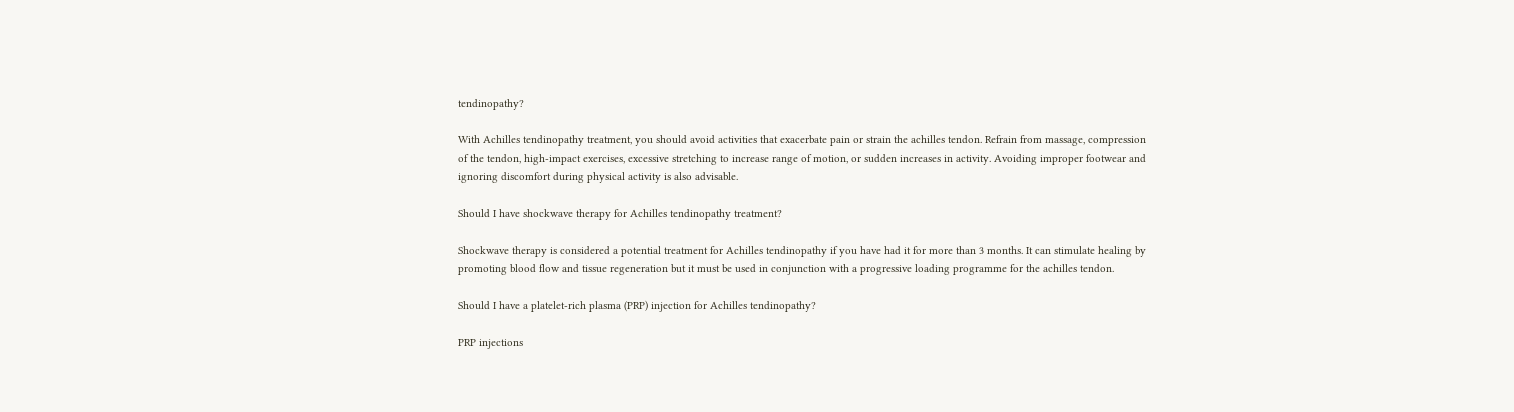tendinopathy?

With Achilles tendinopathy treatment, you should avoid activities that exacerbate pain or strain the achilles tendon. Refrain from massage, compression of the tendon, high-impact exercises, excessive stretching to increase range of motion, or sudden increases in activity. Avoiding improper footwear and ignoring discomfort during physical activity is also advisable.

Should I have shockwave therapy for Achilles tendinopathy treatment?

Shockwave therapy is considered a potential treatment for Achilles tendinopathy if you have had it for more than 3 months. It can stimulate healing by promoting blood flow and tissue regeneration but it must be used in conjunction with a progressive loading programme for the achilles tendon.

Should I have a platelet-rich plasma (PRP) injection for Achilles tendinopathy?

PRP injections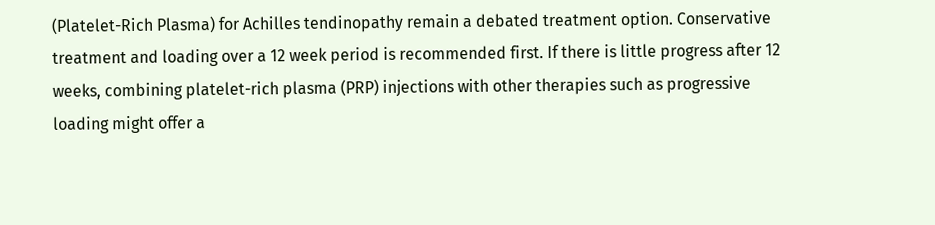(Platelet-Rich Plasma) for Achilles tendinopathy remain a debated treatment option. Conservative treatment and loading over a 12 week period is recommended first. If there is little progress after 12 weeks, combining platelet-rich plasma (PRP) injections with other therapies such as progressive loading might offer a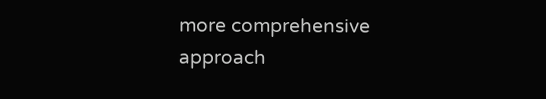more comprehensive approach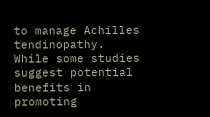to manage Achilles tendinopathy. While some studies suggest potential benefits in promoting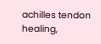achilles tendon healing,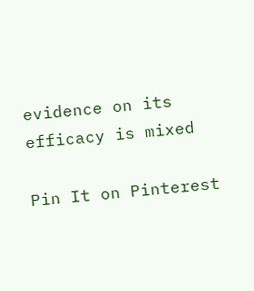evidence on its efficacy is mixed

Pin It on Pinterest